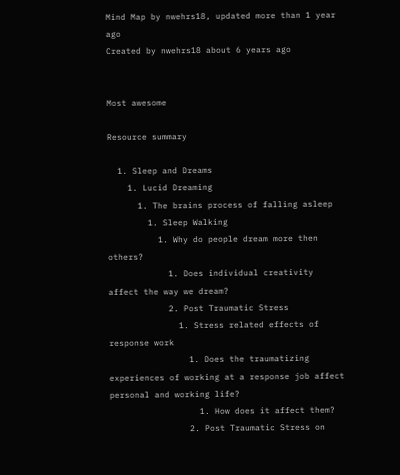Mind Map by nwehrs18, updated more than 1 year ago
Created by nwehrs18 about 6 years ago


Most awesome

Resource summary

  1. Sleep and Dreams
    1. Lucid Dreaming
      1. The brains process of falling asleep
        1. Sleep Walking
          1. Why do people dream more then others?
            1. Does individual creativity affect the way we dream?
            2. Post Traumatic Stress
              1. Stress related effects of response work
                1. Does the traumatizing experiences of working at a response job affect personal and working life?
                  1. How does it affect them?
                2. Post Traumatic Stress on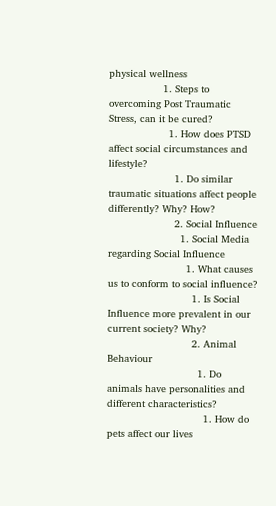physical wellness
                  1. Steps to overcoming Post Traumatic Stress, can it be cured?
                    1. How does PTSD affect social circumstances and lifestyle?
                      1. Do similar traumatic situations affect people differently? Why? How?
                      2. Social Influence
                        1. Social Media regarding Social Influence
                          1. What causes us to conform to social influence?
                            1. Is Social Influence more prevalent in our current society? Why?
                            2. Animal Behaviour
                              1. Do animals have personalities and different characteristics?
                                1. How do pets affect our lives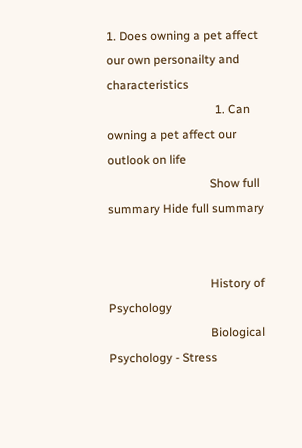1. Does owning a pet affect our own personailty and characteristics
                                    1. Can owning a pet affect our outlook on life
                                  Show full summary Hide full summary


                                  History of Psychology
                                  Biological Psychology - Stress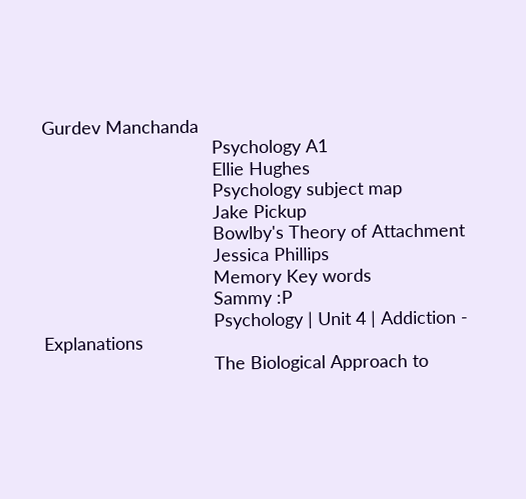Gurdev Manchanda
                                  Psychology A1
                                  Ellie Hughes
                                  Psychology subject map
                                  Jake Pickup
                                  Bowlby's Theory of Attachment
                                  Jessica Phillips
                                  Memory Key words
                                  Sammy :P
                                  Psychology | Unit 4 | Addiction - Explanations
                                  The Biological Approach to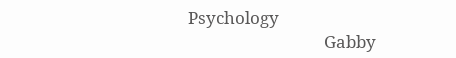Psychology
                                  Gabby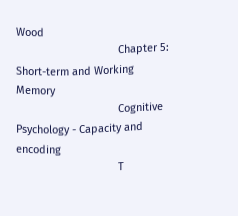Wood
                                  Chapter 5: Short-term and Working Memory
                                  Cognitive Psychology - Capacity and encoding
                                  T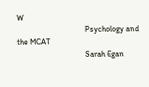W
                                  Psychology and the MCAT
                                  Sarah Egan